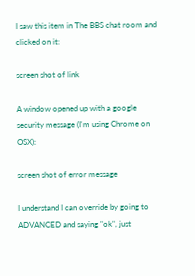I saw this item in The BBS chat room and clicked on it:

screen shot of link

A window opened up with a google security message (I'm using Chrome on OSX):

screen shot of error message

I understand I can override by going to ADVANCED and saying "ok", just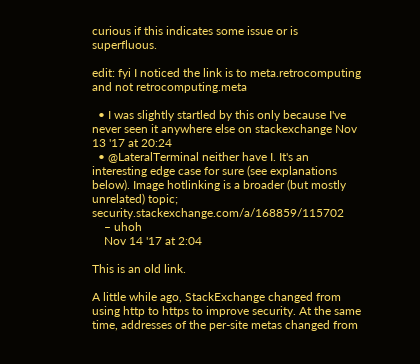curious if this indicates some issue or is superfluous.

edit: fyi I noticed the link is to meta.retrocomputing and not retrocomputing.meta

  • I was slightly startled by this only because I've never seen it anywhere else on stackexchange Nov 13 '17 at 20:24
  • @LateralTerminal neither have I. It's an interesting edge case for sure (see explanations below). Image hotlinking is a broader (but mostly unrelated) topic; security.stackexchange.com/a/168859/115702
    – uhoh
    Nov 14 '17 at 2:04

This is an old link.

A little while ago, StackExchange changed from using http to https to improve security. At the same time, addresses of the per-site metas changed from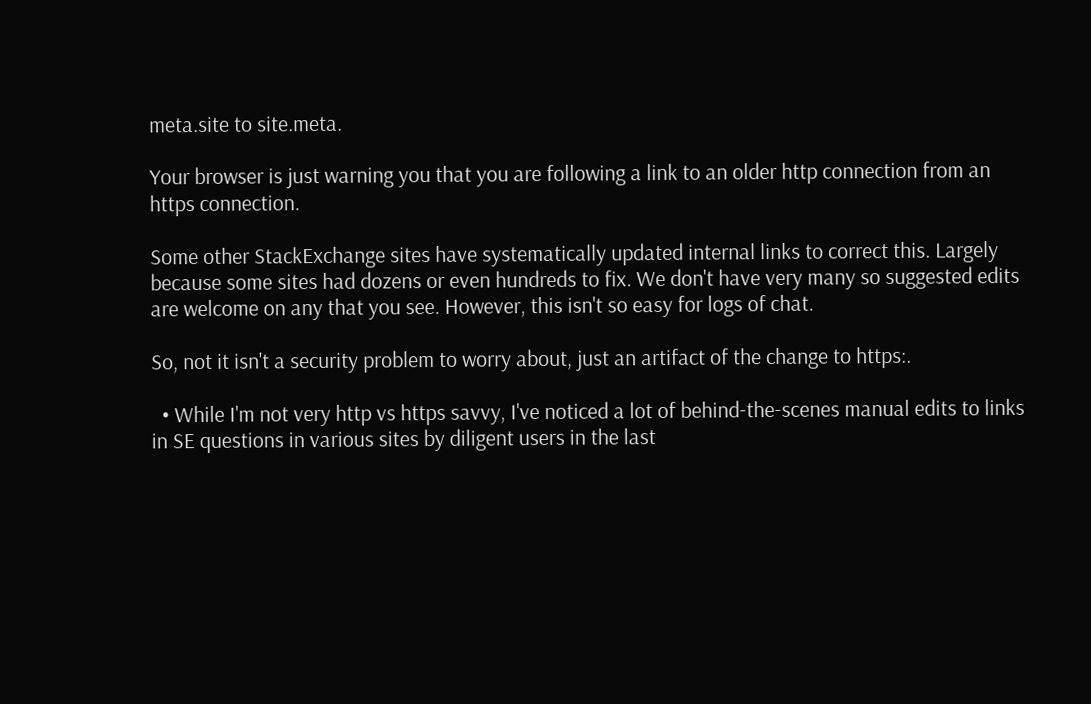meta.site to site.meta.

Your browser is just warning you that you are following a link to an older http connection from an https connection.

Some other StackExchange sites have systematically updated internal links to correct this. Largely because some sites had dozens or even hundreds to fix. We don't have very many so suggested edits are welcome on any that you see. However, this isn't so easy for logs of chat.

So, not it isn't a security problem to worry about, just an artifact of the change to https:.

  • While I'm not very http vs https savvy, I've noticed a lot of behind-the-scenes manual edits to links in SE questions in various sites by diligent users in the last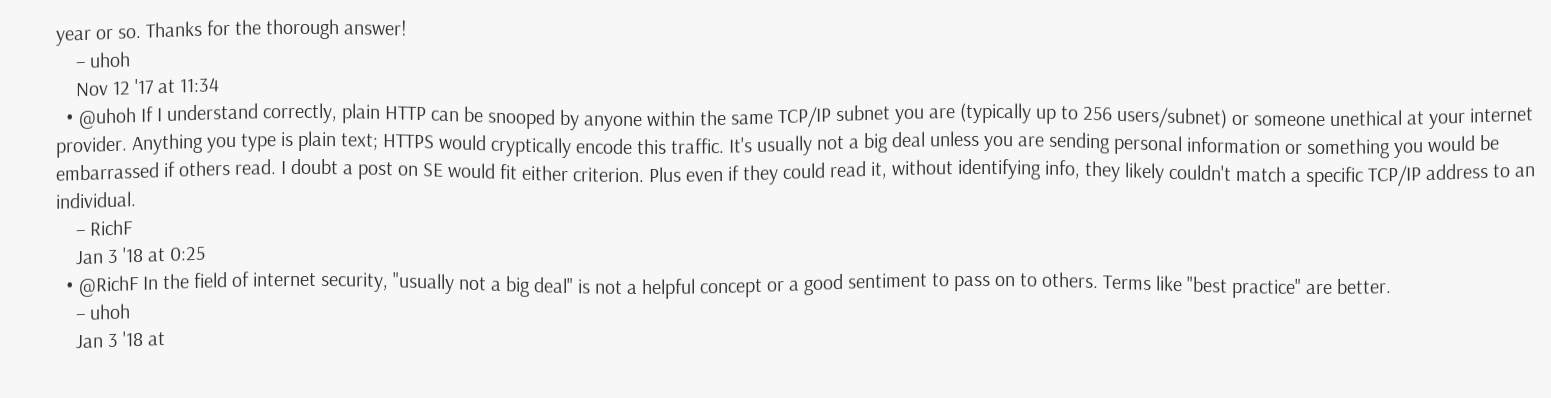year or so. Thanks for the thorough answer!
    – uhoh
    Nov 12 '17 at 11:34
  • @uhoh If I understand correctly, plain HTTP can be snooped by anyone within the same TCP/IP subnet you are (typically up to 256 users/subnet) or someone unethical at your internet provider. Anything you type is plain text; HTTPS would cryptically encode this traffic. It's usually not a big deal unless you are sending personal information or something you would be embarrassed if others read. I doubt a post on SE would fit either criterion. Plus even if they could read it, without identifying info, they likely couldn't match a specific TCP/IP address to an individual.
    – RichF
    Jan 3 '18 at 0:25
  • @RichF In the field of internet security, "usually not a big deal" is not a helpful concept or a good sentiment to pass on to others. Terms like "best practice" are better.
    – uhoh
    Jan 3 '18 at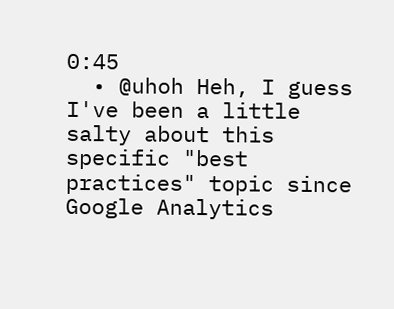0:45
  • @uhoh Heh, I guess I've been a little salty about this specific "best practices" topic since Google Analytics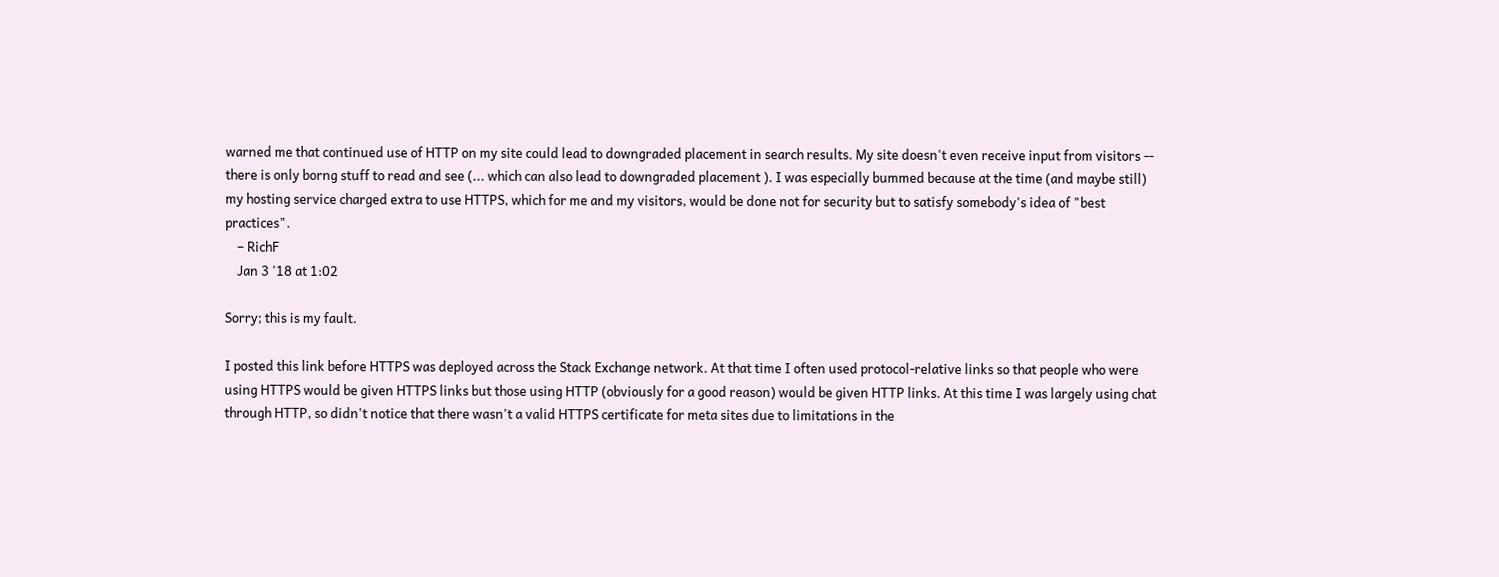warned me that continued use of HTTP on my site could lead to downgraded placement in search results. My site doesn't even receive input from visitors -- there is only borng stuff to read and see (... which can also lead to downgraded placement ). I was especially bummed because at the time (and maybe still) my hosting service charged extra to use HTTPS, which for me and my visitors, would be done not for security but to satisfy somebody's idea of "best practices".
    – RichF
    Jan 3 '18 at 1:02

Sorry; this is my fault.

I posted this link before HTTPS was deployed across the Stack Exchange network. At that time I often used protocol-relative links so that people who were using HTTPS would be given HTTPS links but those using HTTP (obviously for a good reason) would be given HTTP links. At this time I was largely using chat through HTTP, so didn't notice that there wasn't a valid HTTPS certificate for meta sites due to limitations in the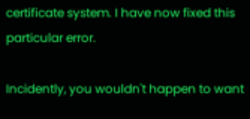certificate system. I have now fixed this particular error.

Incidently, you wouldn't happen to want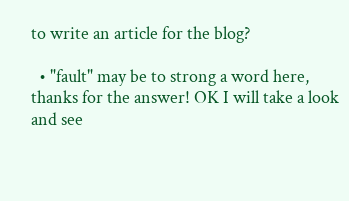to write an article for the blog?

  • "fault" may be to strong a word here, thanks for the answer! OK I will take a look and see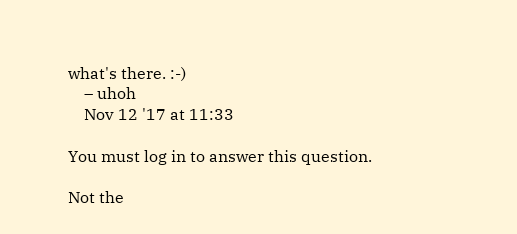what's there. :-)
    – uhoh
    Nov 12 '17 at 11:33

You must log in to answer this question.

Not the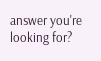answer you're looking for?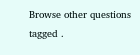Browse other questions tagged .